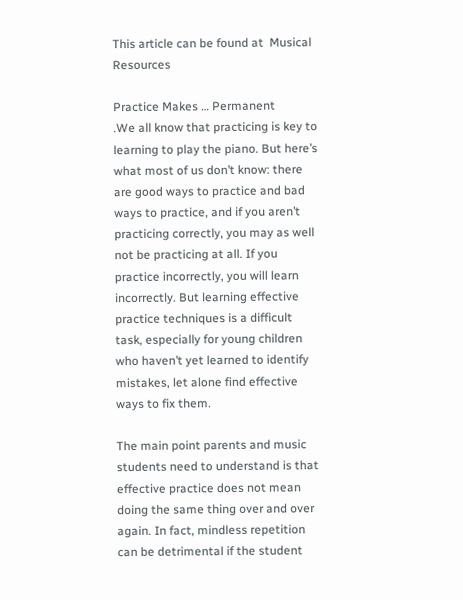This article can be found at  Musical Resources

Practice Makes … Permanent
.We all know that practicing is key to learning to play the piano. But here’s what most of us don’t know: there are good ways to practice and bad ways to practice, and if you aren’t practicing correctly, you may as well not be practicing at all. If you practice incorrectly, you will learn incorrectly. But learning effective practice techniques is a difficult task, especially for young children who haven’t yet learned to identify mistakes, let alone find effective ways to fix them.

The main point parents and music students need to understand is that effective practice does not mean doing the same thing over and over again. In fact, mindless repetition can be detrimental if the student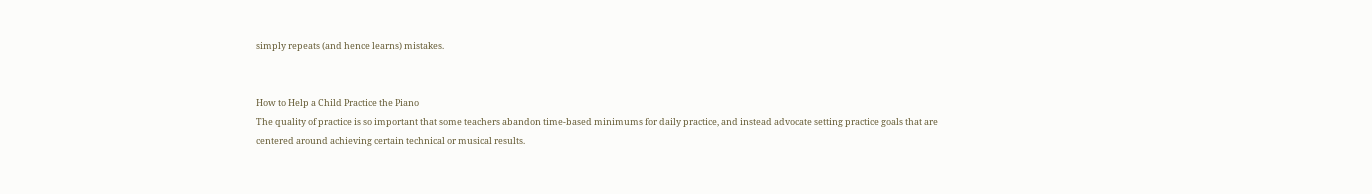simply repeats (and hence learns) mistakes.


How to Help a Child Practice the Piano
The quality of practice is so important that some teachers abandon time-based minimums for daily practice, and instead advocate setting practice goals that are centered around achieving certain technical or musical results.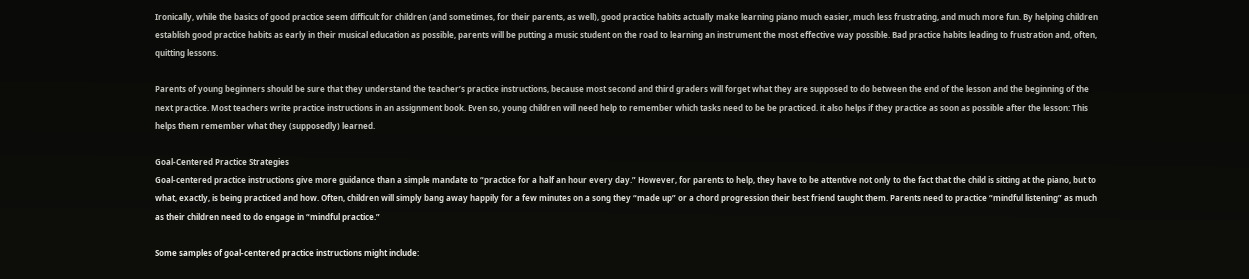Ironically, while the basics of good practice seem difficult for children (and sometimes, for their parents, as well), good practice habits actually make learning piano much easier, much less frustrating, and much more fun. By helping children establish good practice habits as early in their musical education as possible, parents will be putting a music student on the road to learning an instrument the most effective way possible. Bad practice habits leading to frustration and, often, quitting lessons.

Parents of young beginners should be sure that they understand the teacher’s practice instructions, because most second and third graders will forget what they are supposed to do between the end of the lesson and the beginning of the next practice. Most teachers write practice instructions in an assignment book. Even so, young children will need help to remember which tasks need to be be practiced. it also helps if they practice as soon as possible after the lesson: This helps them remember what they (supposedly) learned.

Goal-Centered Practice Strategies
Goal-centered practice instructions give more guidance than a simple mandate to “practice for a half an hour every day.” However, for parents to help, they have to be attentive not only to the fact that the child is sitting at the piano, but to what, exactly, is being practiced and how. Often, children will simply bang away happily for a few minutes on a song they “made up” or a chord progression their best friend taught them. Parents need to practice “mindful listening” as much as their children need to do engage in “mindful practice.”

Some samples of goal-centered practice instructions might include: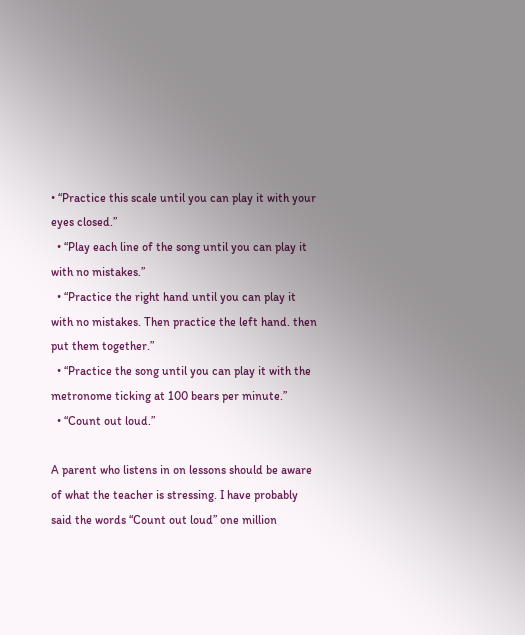• “Practice this scale until you can play it with your eyes closed.”
  • “Play each line of the song until you can play it with no mistakes.”
  • “Practice the right hand until you can play it with no mistakes. Then practice the left hand. then put them together.”
  • “Practice the song until you can play it with the metronome ticking at 100 bears per minute.”
  • “Count out loud.”

A parent who listens in on lessons should be aware of what the teacher is stressing. I have probably said the words “Count out loud” one million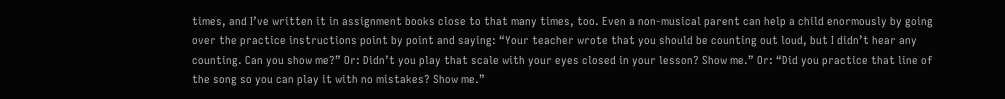times, and I’ve written it in assignment books close to that many times, too. Even a non-musical parent can help a child enormously by going over the practice instructions point by point and saying: “Your teacher wrote that you should be counting out loud, but I didn’t hear any counting. Can you show me?” Or: Didn’t you play that scale with your eyes closed in your lesson? Show me.” Or: “Did you practice that line of the song so you can play it with no mistakes? Show me.”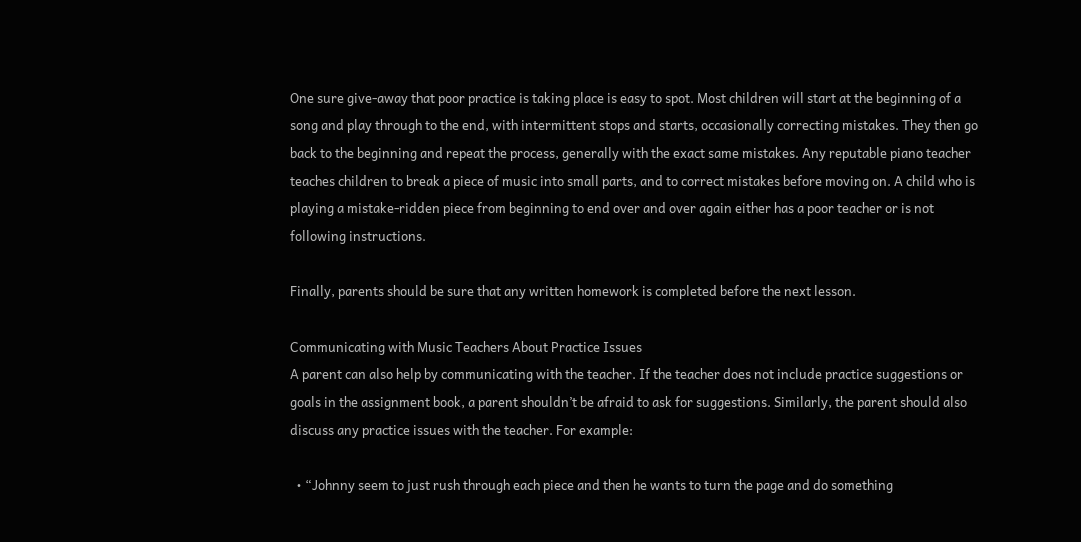One sure give-away that poor practice is taking place is easy to spot. Most children will start at the beginning of a song and play through to the end, with intermittent stops and starts, occasionally correcting mistakes. They then go back to the beginning and repeat the process, generally with the exact same mistakes. Any reputable piano teacher teaches children to break a piece of music into small parts, and to correct mistakes before moving on. A child who is playing a mistake-ridden piece from beginning to end over and over again either has a poor teacher or is not following instructions.

Finally, parents should be sure that any written homework is completed before the next lesson.

Communicating with Music Teachers About Practice Issues
A parent can also help by communicating with the teacher. If the teacher does not include practice suggestions or goals in the assignment book, a parent shouldn’t be afraid to ask for suggestions. Similarly, the parent should also discuss any practice issues with the teacher. For example:

  • “Johnny seem to just rush through each piece and then he wants to turn the page and do something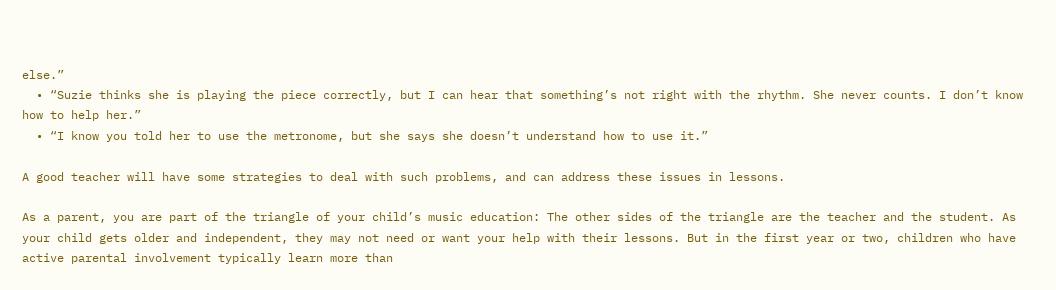else.”
  • “Suzie thinks she is playing the piece correctly, but I can hear that something’s not right with the rhythm. She never counts. I don’t know how to help her.”
  • “I know you told her to use the metronome, but she says she doesn’t understand how to use it.”

A good teacher will have some strategies to deal with such problems, and can address these issues in lessons.

As a parent, you are part of the triangle of your child’s music education: The other sides of the triangle are the teacher and the student. As your child gets older and independent, they may not need or want your help with their lessons. But in the first year or two, children who have active parental involvement typically learn more than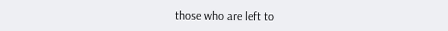those who are left to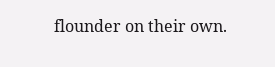flounder on their own.